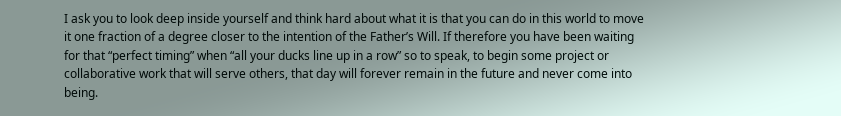I ask you to look deep inside yourself and think hard about what it is that you can do in this world to move it one fraction of a degree closer to the intention of the Father’s Will. If therefore you have been waiting for that “perfect timing” when “all your ducks line up in a row” so to speak, to begin some project or collaborative work that will serve others, that day will forever remain in the future and never come into being.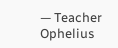— Teacher Ophelius